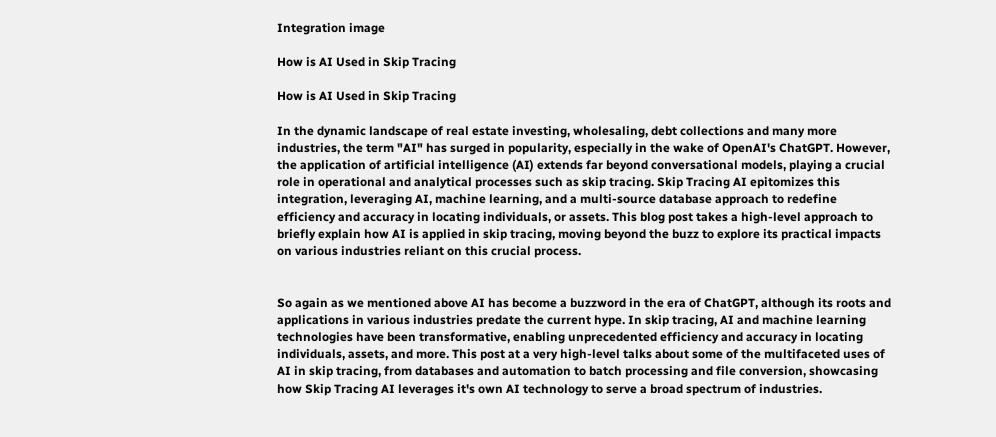Integration image

How is AI Used in Skip Tracing

How is AI Used in Skip Tracing

In the dynamic landscape of real estate investing, wholesaling, debt collections and many more industries, the term "AI" has surged in popularity, especially in the wake of OpenAI's ChatGPT. However, the application of artificial intelligence (AI) extends far beyond conversational models, playing a crucial role in operational and analytical processes such as skip tracing. Skip Tracing AI epitomizes this integration, leveraging AI, machine learning, and a multi-source database approach to redefine efficiency and accuracy in locating individuals, or assets. This blog post takes a high-level approach to briefly explain how AI is applied in skip tracing, moving beyond the buzz to explore its practical impacts on various industries reliant on this crucial process.


So again as we mentioned above AI has become a buzzword in the era of ChatGPT, although its roots and applications in various industries predate the current hype. In skip tracing, AI and machine learning technologies have been transformative, enabling unprecedented efficiency and accuracy in locating individuals, assets, and more. This post at a very high-level talks about some of the multifaceted uses of AI in skip tracing, from databases and automation to batch processing and file conversion, showcasing how Skip Tracing AI leverages it's own AI technology to serve a broad spectrum of industries.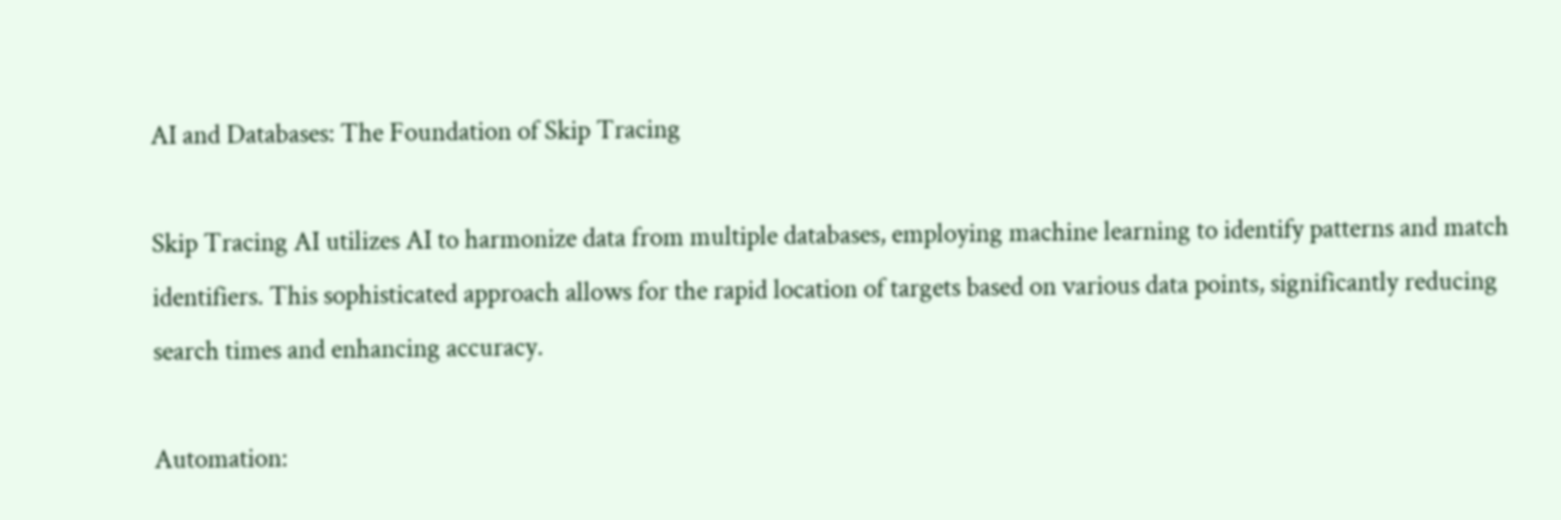AI and Databases: The Foundation of Skip Tracing

Skip Tracing AI utilizes AI to harmonize data from multiple databases, employing machine learning to identify patterns and match identifiers. This sophisticated approach allows for the rapid location of targets based on various data points, significantly reducing search times and enhancing accuracy.

Automation: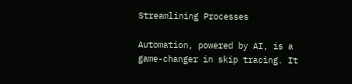Streamlining Processes

Automation, powered by AI, is a game-changer in skip tracing. It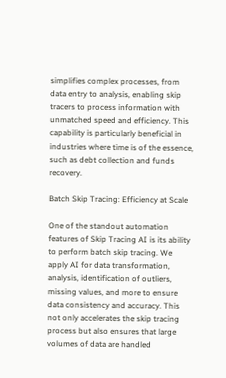simplifies complex processes, from data entry to analysis, enabling skip tracers to process information with unmatched speed and efficiency. This capability is particularly beneficial in industries where time is of the essence, such as debt collection and funds recovery.

Batch Skip Tracing: Efficiency at Scale

One of the standout automation features of Skip Tracing AI is its ability to perform batch skip tracing. We apply AI for data transformation, analysis, identification of outliers, missing values, and more to ensure data consistency and accuracy. This not only accelerates the skip tracing process but also ensures that large volumes of data are handled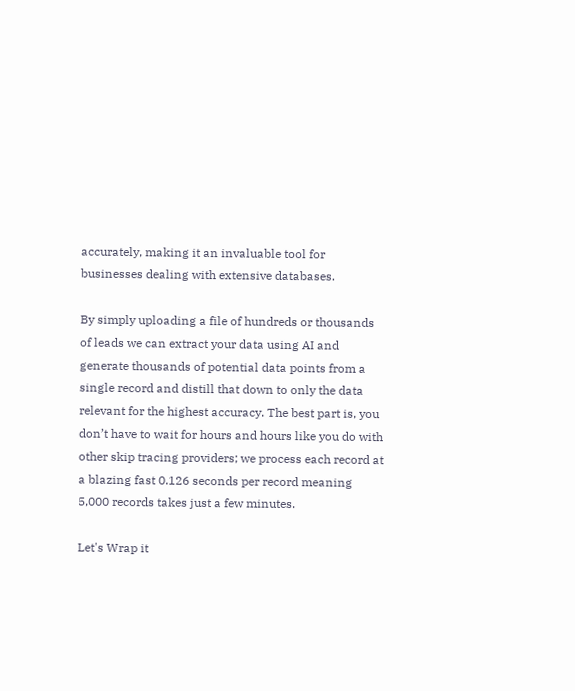accurately, making it an invaluable tool for businesses dealing with extensive databases.

By simply uploading a file of hundreds or thousands of leads we can extract your data using AI and generate thousands of potential data points from a single record and distill that down to only the data relevant for the highest accuracy. The best part is, you don’t have to wait for hours and hours like you do with other skip tracing providers; we process each record at a blazing fast 0.126 seconds per record meaning 5,000 records takes just a few minutes.

Let's Wrap it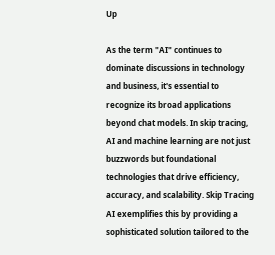Up

As the term "AI" continues to dominate discussions in technology and business, it's essential to recognize its broad applications beyond chat models. In skip tracing, AI and machine learning are not just buzzwords but foundational technologies that drive efficiency, accuracy, and scalability. Skip Tracing AI exemplifies this by providing a sophisticated solution tailored to the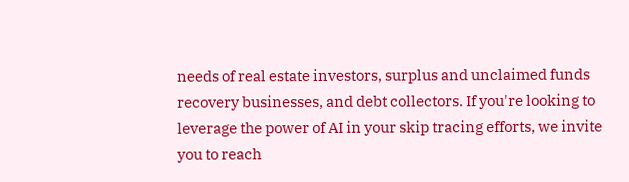needs of real estate investors, surplus and unclaimed funds recovery businesses, and debt collectors. If you're looking to leverage the power of AI in your skip tracing efforts, we invite you to reach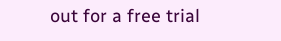out for a free trial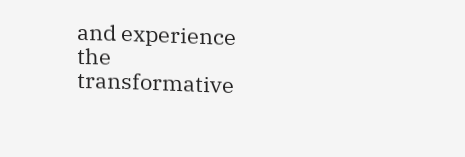and experience the transformative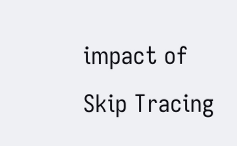impact of Skip Tracing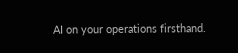AI on your operations firsthand.